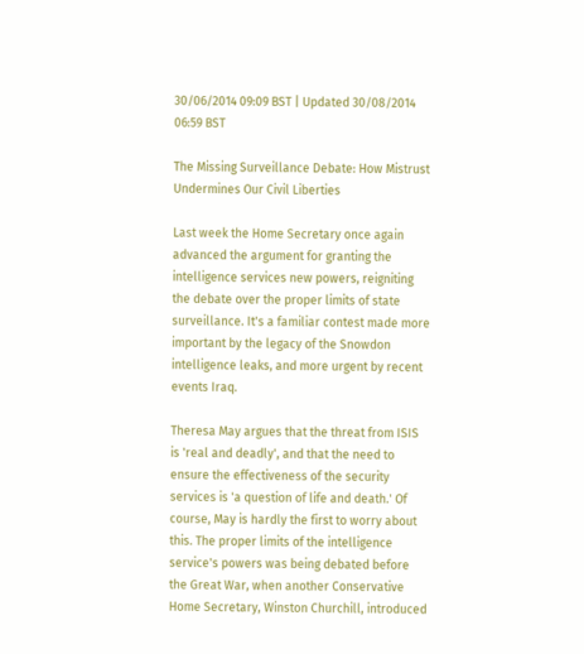30/06/2014 09:09 BST | Updated 30/08/2014 06:59 BST

The Missing Surveillance Debate: How Mistrust Undermines Our Civil Liberties

Last week the Home Secretary once again advanced the argument for granting the intelligence services new powers, reigniting the debate over the proper limits of state surveillance. It's a familiar contest made more important by the legacy of the Snowdon intelligence leaks, and more urgent by recent events Iraq.

Theresa May argues that the threat from ISIS is 'real and deadly', and that the need to ensure the effectiveness of the security services is 'a question of life and death.' Of course, May is hardly the first to worry about this. The proper limits of the intelligence service's powers was being debated before the Great War, when another Conservative Home Secretary, Winston Churchill, introduced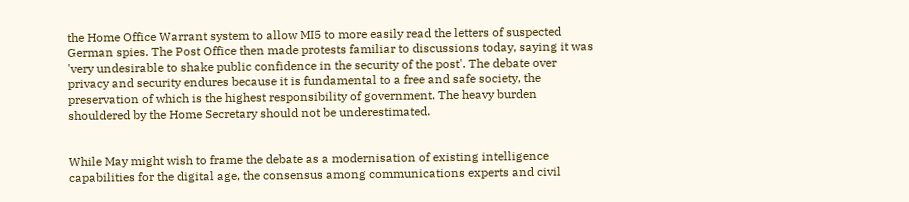the Home Office Warrant system to allow MI5 to more easily read the letters of suspected German spies. The Post Office then made protests familiar to discussions today, saying it was 'very undesirable to shake public confidence in the security of the post'. The debate over privacy and security endures because it is fundamental to a free and safe society, the preservation of which is the highest responsibility of government. The heavy burden shouldered by the Home Secretary should not be underestimated.


While May might wish to frame the debate as a modernisation of existing intelligence capabilities for the digital age, the consensus among communications experts and civil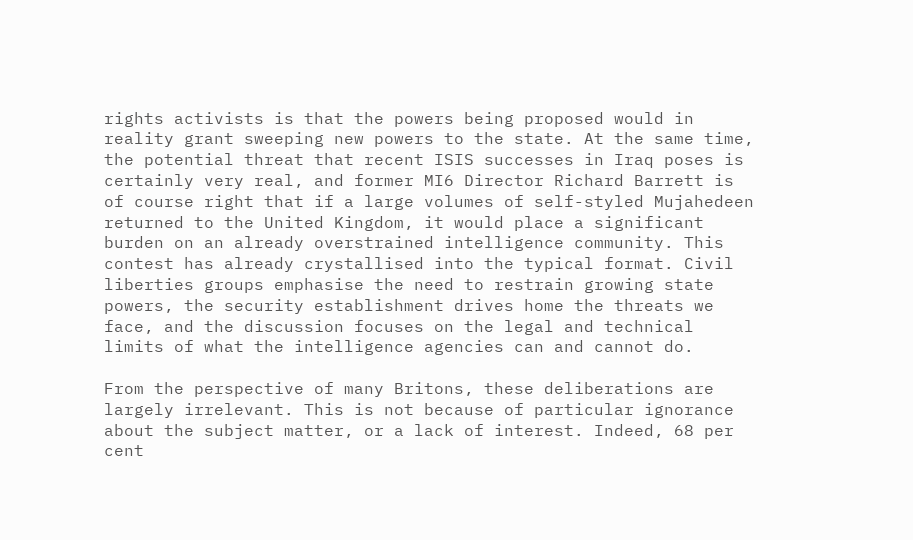rights activists is that the powers being proposed would in reality grant sweeping new powers to the state. At the same time, the potential threat that recent ISIS successes in Iraq poses is certainly very real, and former MI6 Director Richard Barrett is of course right that if a large volumes of self-styled Mujahedeen returned to the United Kingdom, it would place a significant burden on an already overstrained intelligence community. This contest has already crystallised into the typical format. Civil liberties groups emphasise the need to restrain growing state powers, the security establishment drives home the threats we face, and the discussion focuses on the legal and technical limits of what the intelligence agencies can and cannot do.

From the perspective of many Britons, these deliberations are largely irrelevant. This is not because of particular ignorance about the subject matter, or a lack of interest. Indeed, 68 per cent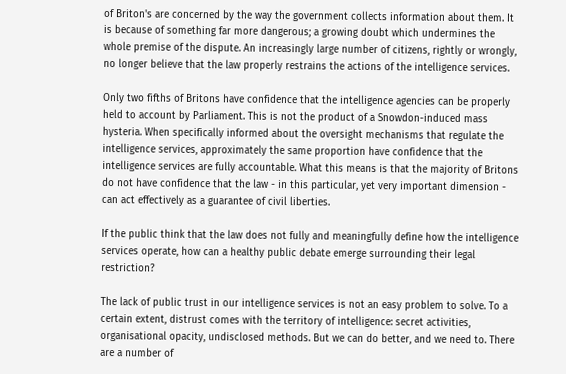of Briton's are concerned by the way the government collects information about them. It is because of something far more dangerous; a growing doubt which undermines the whole premise of the dispute. An increasingly large number of citizens, rightly or wrongly, no longer believe that the law properly restrains the actions of the intelligence services.

Only two fifths of Britons have confidence that the intelligence agencies can be properly held to account by Parliament. This is not the product of a Snowdon-induced mass hysteria. When specifically informed about the oversight mechanisms that regulate the intelligence services, approximately the same proportion have confidence that the intelligence services are fully accountable. What this means is that the majority of Britons do not have confidence that the law - in this particular, yet very important dimension - can act effectively as a guarantee of civil liberties.

If the public think that the law does not fully and meaningfully define how the intelligence services operate, how can a healthy public debate emerge surrounding their legal restriction?

The lack of public trust in our intelligence services is not an easy problem to solve. To a certain extent, distrust comes with the territory of intelligence: secret activities, organisational opacity, undisclosed methods. But we can do better, and we need to. There are a number of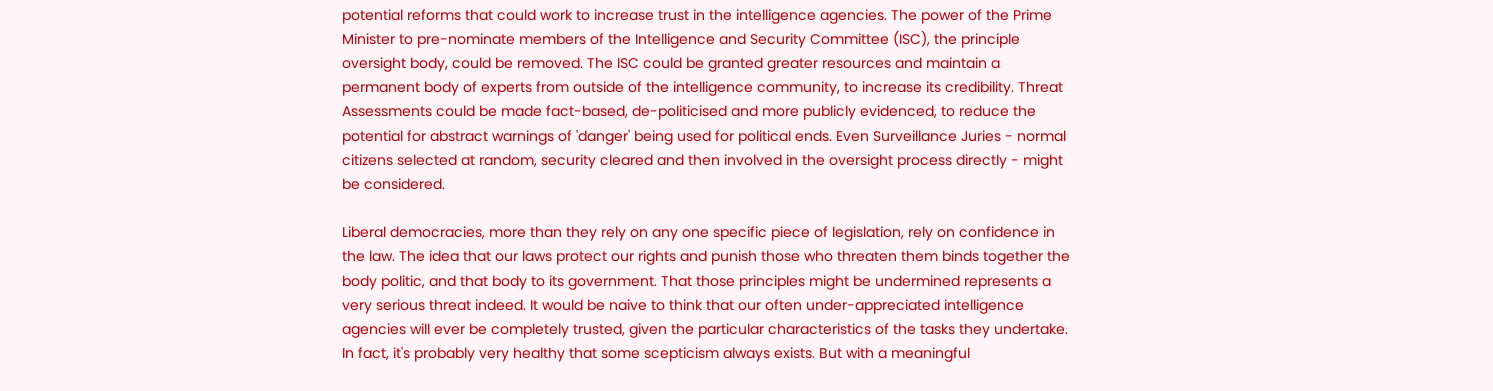potential reforms that could work to increase trust in the intelligence agencies. The power of the Prime Minister to pre-nominate members of the Intelligence and Security Committee (ISC), the principle oversight body, could be removed. The ISC could be granted greater resources and maintain a permanent body of experts from outside of the intelligence community, to increase its credibility. Threat Assessments could be made fact-based, de-politicised and more publicly evidenced, to reduce the potential for abstract warnings of 'danger' being used for political ends. Even Surveillance Juries - normal citizens selected at random, security cleared and then involved in the oversight process directly - might be considered.

Liberal democracies, more than they rely on any one specific piece of legislation, rely on confidence in the law. The idea that our laws protect our rights and punish those who threaten them binds together the body politic, and that body to its government. That those principles might be undermined represents a very serious threat indeed. It would be naive to think that our often under-appreciated intelligence agencies will ever be completely trusted, given the particular characteristics of the tasks they undertake. In fact, it's probably very healthy that some scepticism always exists. But with a meaningful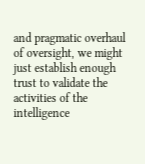and pragmatic overhaul of oversight, we might just establish enough trust to validate the activities of the intelligence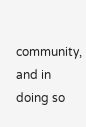community, and in doing so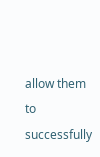allow them to successfully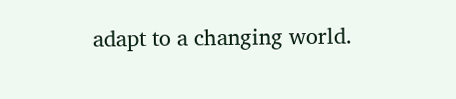adapt to a changing world.